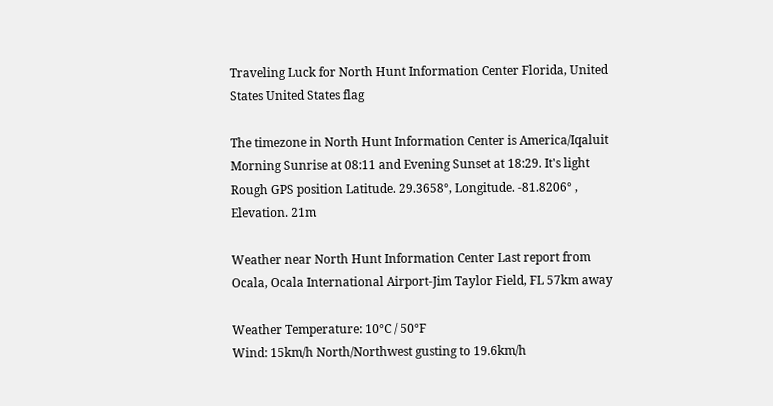Traveling Luck for North Hunt Information Center Florida, United States United States flag

The timezone in North Hunt Information Center is America/Iqaluit
Morning Sunrise at 08:11 and Evening Sunset at 18:29. It's light
Rough GPS position Latitude. 29.3658°, Longitude. -81.8206° , Elevation. 21m

Weather near North Hunt Information Center Last report from Ocala, Ocala International Airport-Jim Taylor Field, FL 57km away

Weather Temperature: 10°C / 50°F
Wind: 15km/h North/Northwest gusting to 19.6km/h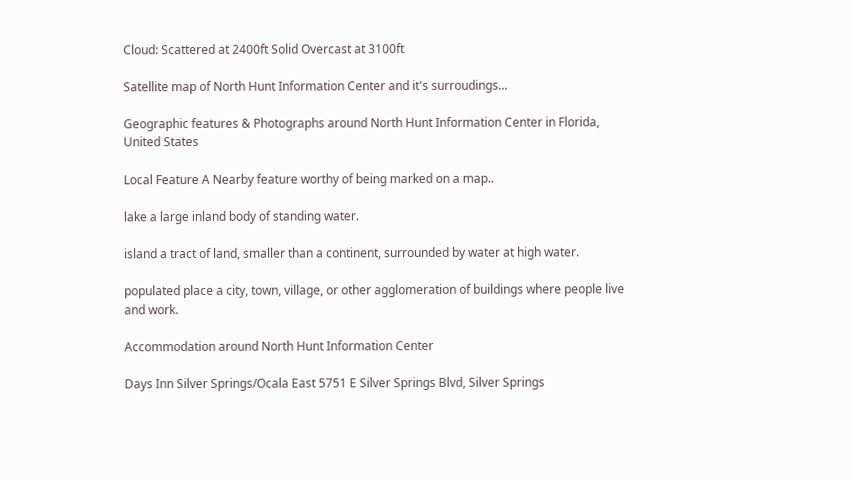Cloud: Scattered at 2400ft Solid Overcast at 3100ft

Satellite map of North Hunt Information Center and it's surroudings...

Geographic features & Photographs around North Hunt Information Center in Florida, United States

Local Feature A Nearby feature worthy of being marked on a map..

lake a large inland body of standing water.

island a tract of land, smaller than a continent, surrounded by water at high water.

populated place a city, town, village, or other agglomeration of buildings where people live and work.

Accommodation around North Hunt Information Center

Days Inn Silver Springs/Ocala East 5751 E Silver Springs Blvd, Silver Springs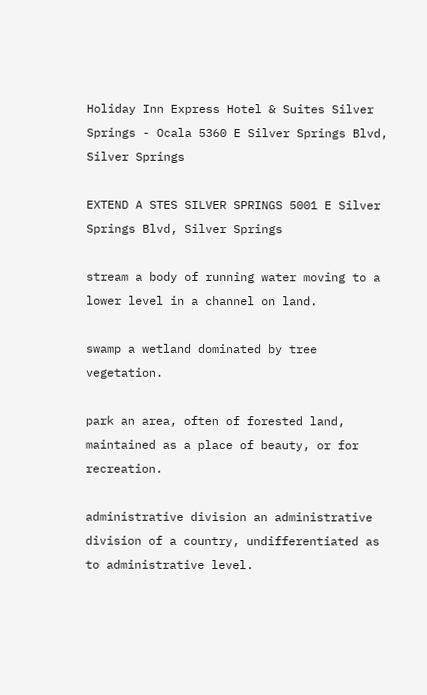Holiday Inn Express Hotel & Suites Silver Springs - Ocala 5360 E Silver Springs Blvd, Silver Springs

EXTEND A STES SILVER SPRINGS 5001 E Silver Springs Blvd, Silver Springs

stream a body of running water moving to a lower level in a channel on land.

swamp a wetland dominated by tree vegetation.

park an area, often of forested land, maintained as a place of beauty, or for recreation.

administrative division an administrative division of a country, undifferentiated as to administrative level.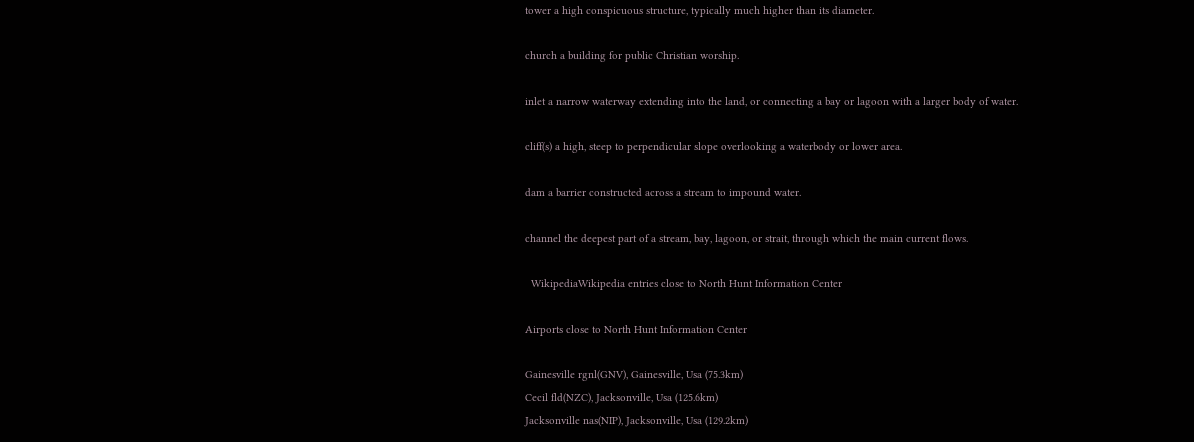tower a high conspicuous structure, typically much higher than its diameter.

church a building for public Christian worship.

inlet a narrow waterway extending into the land, or connecting a bay or lagoon with a larger body of water.

cliff(s) a high, steep to perpendicular slope overlooking a waterbody or lower area.

dam a barrier constructed across a stream to impound water.

channel the deepest part of a stream, bay, lagoon, or strait, through which the main current flows.

  WikipediaWikipedia entries close to North Hunt Information Center

Airports close to North Hunt Information Center

Gainesville rgnl(GNV), Gainesville, Usa (75.3km)
Cecil fld(NZC), Jacksonville, Usa (125.6km)
Jacksonville nas(NIP), Jacksonville, Usa (129.2km)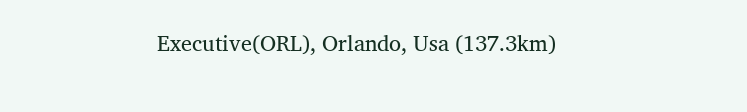Executive(ORL), Orlando, Usa (137.3km)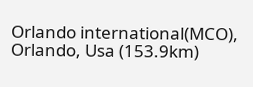Orlando international(MCO), Orlando, Usa (153.9km)